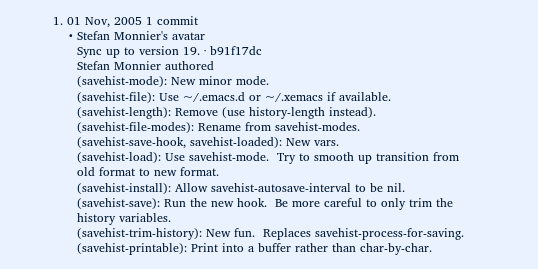1. 01 Nov, 2005 1 commit
    • Stefan Monnier's avatar
      Sync up to version 19. · b91f17dc
      Stefan Monnier authored
      (savehist-mode): New minor mode.
      (savehist-file): Use ~/.emacs.d or ~/.xemacs if available.
      (savehist-length): Remove (use history-length instead).
      (savehist-file-modes): Rename from savehist-modes.
      (savehist-save-hook, savehist-loaded): New vars.
      (savehist-load): Use savehist-mode.  Try to smooth up transition from
      old format to new format.
      (savehist-install): Allow savehist-autosave-interval to be nil.
      (savehist-save): Run the new hook.  Be more careful to only trim the
      history variables.
      (savehist-trim-history): New fun.  Replaces savehist-process-for-saving.
      (savehist-printable): Print into a buffer rather than char-by-char.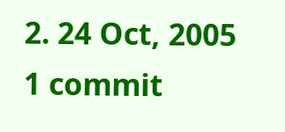2. 24 Oct, 2005 1 commit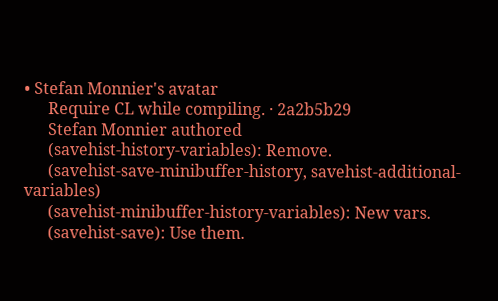• Stefan Monnier's avatar
      Require CL while compiling. · 2a2b5b29
      Stefan Monnier authored
      (savehist-history-variables): Remove.
      (savehist-save-minibuffer-history, savehist-additional-variables)
      (savehist-minibuffer-history-variables): New vars.
      (savehist-save): Use them.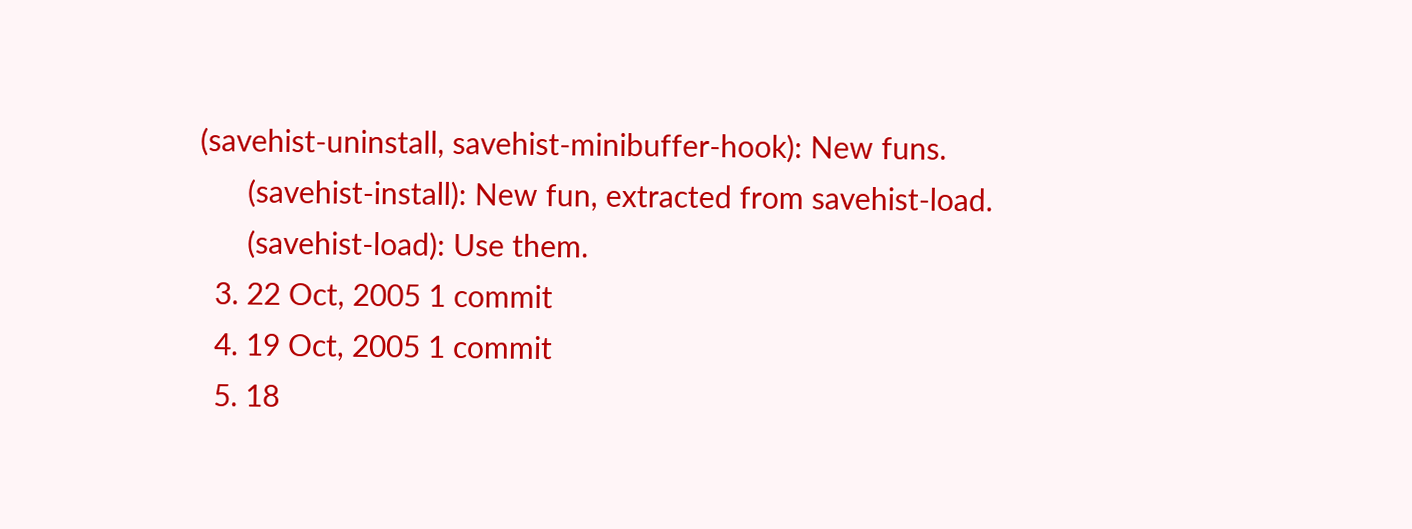(savehist-uninstall, savehist-minibuffer-hook): New funs.
      (savehist-install): New fun, extracted from savehist-load.
      (savehist-load): Use them.
  3. 22 Oct, 2005 1 commit
  4. 19 Oct, 2005 1 commit
  5. 18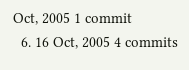Oct, 2005 1 commit
  6. 16 Oct, 2005 4 commits